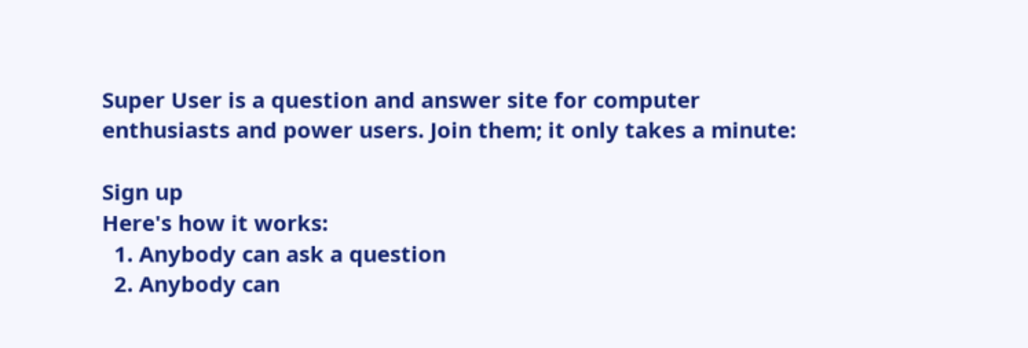Super User is a question and answer site for computer enthusiasts and power users. Join them; it only takes a minute:

Sign up
Here's how it works:
  1. Anybody can ask a question
  2. Anybody can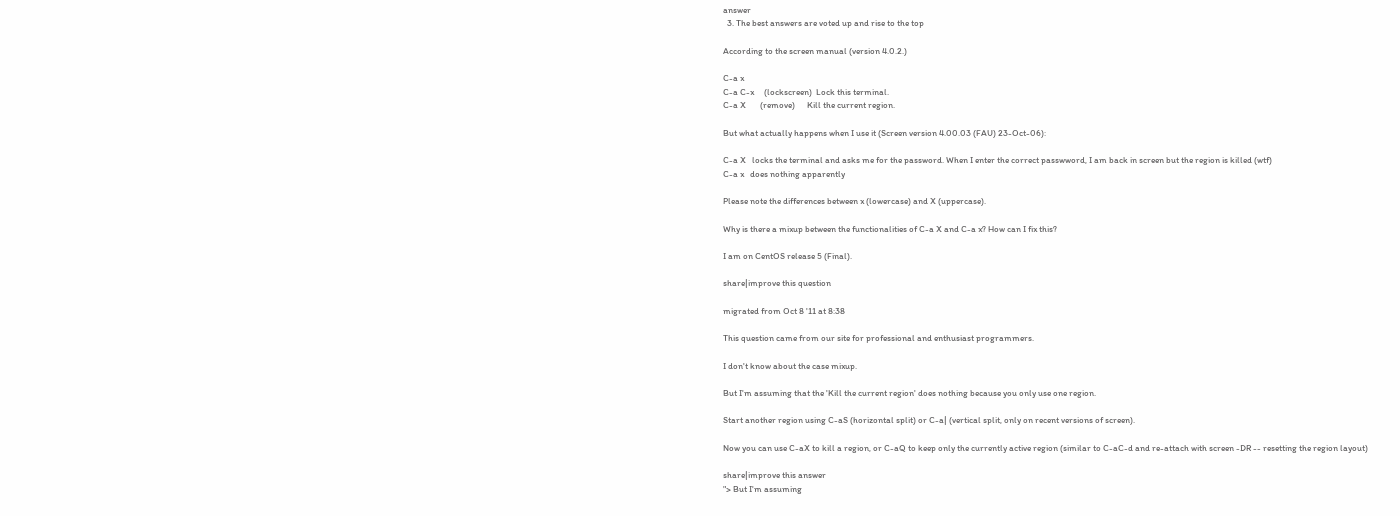answer
  3. The best answers are voted up and rise to the top

According to the screen manual (version 4.0.2.)

C-a x
C-a C-x     (lockscreen)  Lock this terminal.
C-a X       (remove)      Kill the current region.

But what actually happens when I use it (Screen version 4.00.03 (FAU) 23-Oct-06):

C-a X   locks the terminal and asks me for the password. When I enter the correct passwword, I am back in screen but the region is killed (wtf)
C-a x   does nothing apparently

Please note the differences between x (lowercase) and X (uppercase).

Why is there a mixup between the functionalities of C-a X and C-a x? How can I fix this?

I am on CentOS release 5 (Final).

share|improve this question

migrated from Oct 8 '11 at 8:38

This question came from our site for professional and enthusiast programmers.

I don't know about the case mixup.

But I'm assuming that the 'Kill the current region' does nothing because you only use one region.

Start another region using C-aS (horizontal split) or C-a| (vertical split, only on recent versions of screen).

Now you can use C-aX to kill a region, or C-aQ to keep only the currently active region (similar to C-aC-d and re-attach with screen -DR -- resetting the region layout)

share|improve this answer
"> But I'm assuming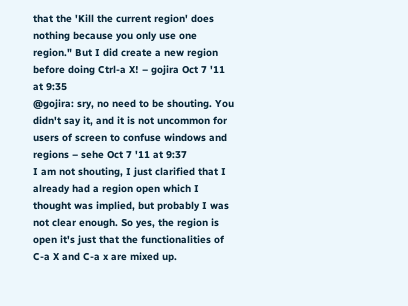that the 'Kill the current region' does nothing because you only use one region." But I did create a new region before doing Ctrl-a X! – gojira Oct 7 '11 at 9:35
@gojira: sry, no need to be shouting. You didn't say it, and it is not uncommon for users of screen to confuse windows and regions – sehe Oct 7 '11 at 9:37
I am not shouting, I just clarified that I already had a region open which I thought was implied, but probably I was not clear enough. So yes, the region is open it's just that the functionalities of C-a X and C-a x are mixed up.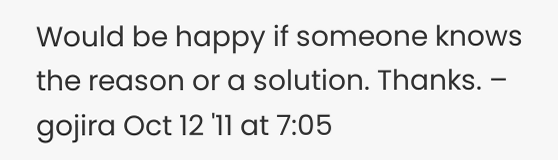Would be happy if someone knows the reason or a solution. Thanks. – gojira Oct 12 '11 at 7:05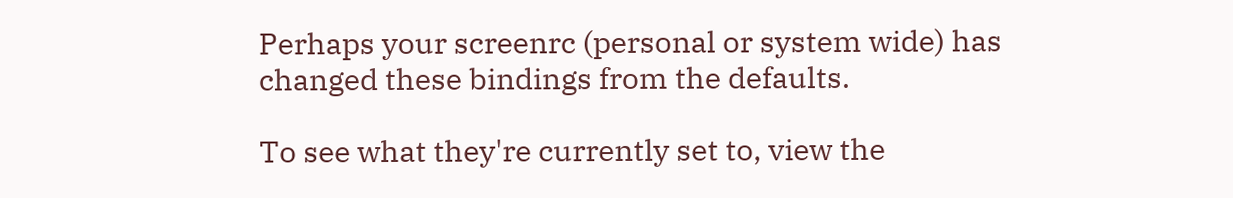Perhaps your screenrc (personal or system wide) has changed these bindings from the defaults.

To see what they're currently set to, view the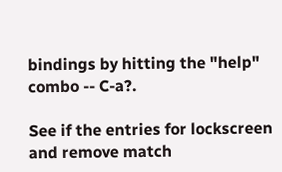bindings by hitting the "help" combo -- C-a?.

See if the entries for lockscreen and remove match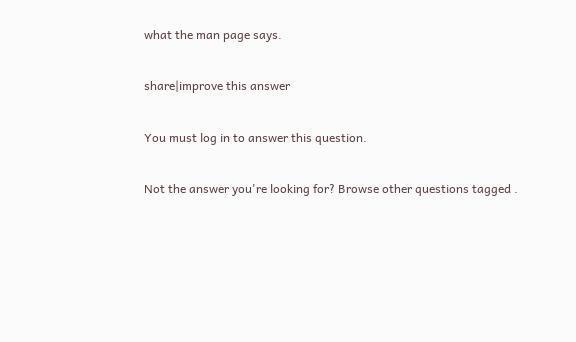what the man page says.

share|improve this answer

You must log in to answer this question.

Not the answer you're looking for? Browse other questions tagged .